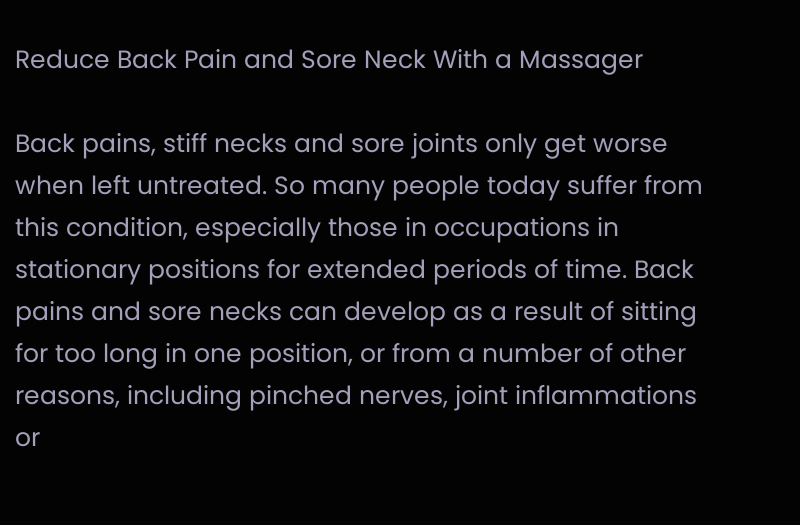Reduce Back Pain and Sore Neck With a Massager

Back pains, stiff necks and sore joints only get worse when left untreated. So many people today suffer from this condition, especially those in occupations in stationary positions for extended periods of time. Back pains and sore necks can develop as a result of sitting for too long in one position, or from a number of other reasons, including pinched nerves, joint inflammations or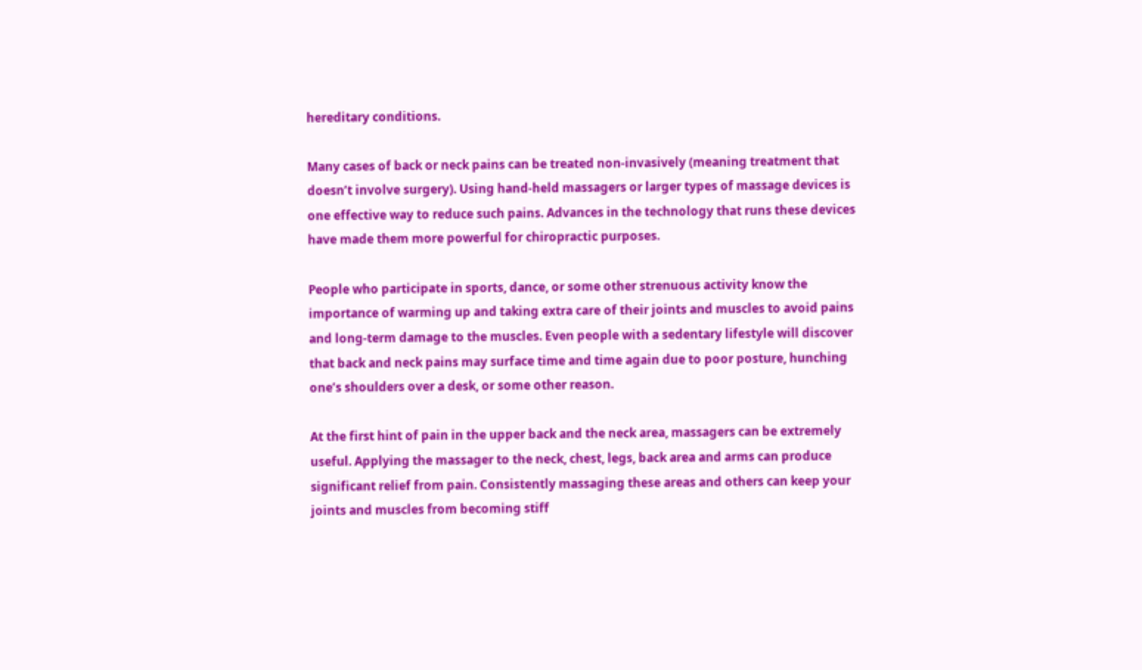hereditary conditions.

Many cases of back or neck pains can be treated non-invasively (meaning treatment that doesn’t involve surgery). Using hand-held massagers or larger types of massage devices is one effective way to reduce such pains. Advances in the technology that runs these devices have made them more powerful for chiropractic purposes.

People who participate in sports, dance, or some other strenuous activity know the importance of warming up and taking extra care of their joints and muscles to avoid pains and long-term damage to the muscles. Even people with a sedentary lifestyle will discover that back and neck pains may surface time and time again due to poor posture, hunching one’s shoulders over a desk, or some other reason.

At the first hint of pain in the upper back and the neck area, massagers can be extremely useful. Applying the massager to the neck, chest, legs, back area and arms can produce significant relief from pain. Consistently massaging these areas and others can keep your joints and muscles from becoming stiff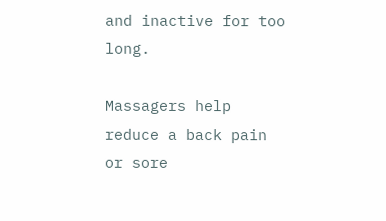and inactive for too long.

Massagers help reduce a back pain or sore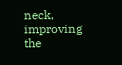neck, improving the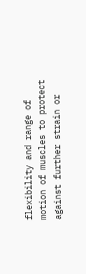flexibility and range of motion of muscles to protect against further strain or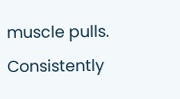muscle pulls. Consistently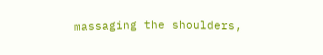massaging the shoulders,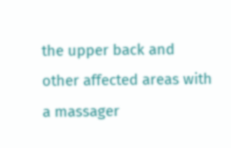the upper back and other affected areas with a massager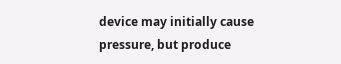device may initially cause pressure, but produce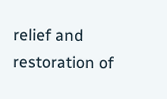relief and restoration of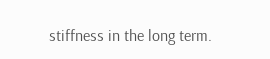stiffness in the long term.